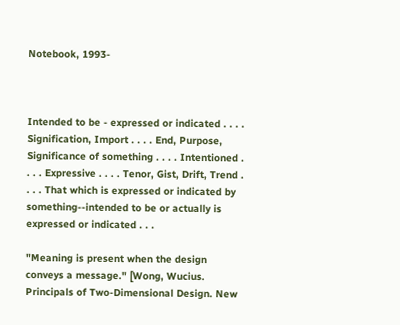Notebook, 1993-



Intended to be - expressed or indicated . . . . Signification, Import . . . . End, Purpose, Significance of something . . . . Intentioned . . . . Expressive . . . . Tenor, Gist, Drift, Trend . . . . That which is expressed or indicated by something--intended to be or actually is expressed or indicated . . .

"Meaning is present when the design conveys a message." [Wong, Wucius. Principals of Two-Dimensional Design. New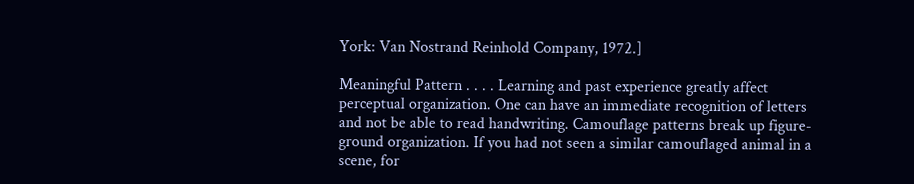York: Van Nostrand Reinhold Company, 1972.]

Meaningful Pattern . . . . Learning and past experience greatly affect perceptual organization. One can have an immediate recognition of letters and not be able to read handwriting. Camouflage patterns break up figure-ground organization. If you had not seen a similar camouflaged animal in a scene, for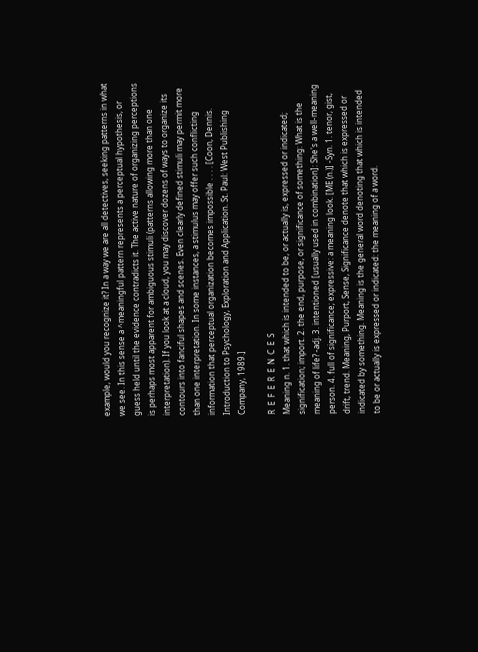example, would you recognize it? In a way we are all detectives, seeking patterns in what we see. In this sense a ^meaningful pattern represents a perceptual hypothesis, or guess held until the evidence contradicts it. The active nature of organizing perceptions is perhaps most apparent for ambiguous stimuli (patterns allowing more than one interpretation). If you look at a cloud, you may discover dozens of ways to organize its contours into fanciful shapes and scenes. Even clearly defined stimuli may permit more than one interpretation. In some instances, a stimulus may offer such conflicting information that perceptual organization becomes impossible . . . . [Coon, Dennis. Introduction to Psychology, Exploration and Application. St. Paul: West Publishing Company, 1989.]

R  E  F  E  R  E  N  C  E  S
Meaning n. 1. that which is intended to be, or actually is, expressed or indicated; signification; import. 2. the end, purpose, or significance of something: What is the meaning of life? -adj. 3. intentioned [usually used in combination]: She's a well-meaning person. 4. full of significance; expressive: a meaning look. [ME (n.)] -Syn. 1. tenor, gist, drift, trend. Meaning, Purport, Sense, Significance denote that which is expressed or indicated by something. Meaning is the general word denoting that which is intended to be or actually is expressed or indicated: the meaning of a word.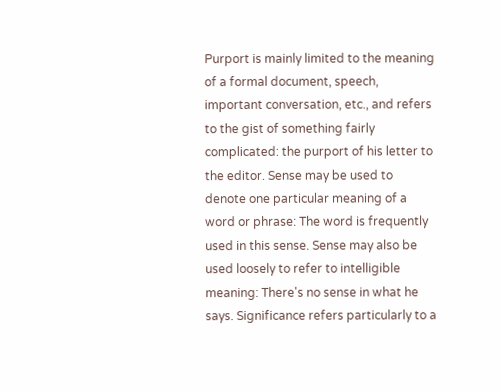Purport is mainly limited to the meaning of a formal document, speech, important conversation, etc., and refers to the gist of something fairly complicated: the purport of his letter to the editor. Sense may be used to denote one particular meaning of a word or phrase: The word is frequently used in this sense. Sense may also be used loosely to refer to intelligible meaning: There's no sense in what he says. Significance refers particularly to a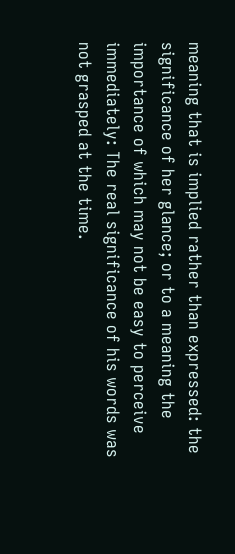meaning that is implied rather than expressed: the significance of her glance; or to a meaning the importance of which may not be easy to perceive immediately: The real significance of his words was not grasped at the time.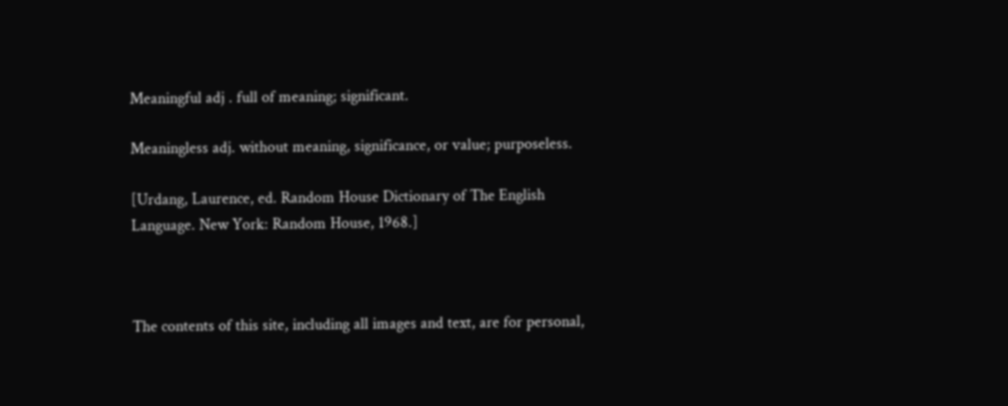Meaningful adj . full of meaning; significant.

Meaningless adj. without meaning, significance, or value; purposeless.

[Urdang, Laurence, ed. Random House Dictionary of The English Language. New York: Random House, 1968.]



The contents of this site, including all images and text, are for personal,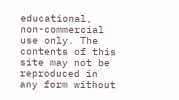educational, non-commercial use only. The contents of this site may not be reproduced in any form without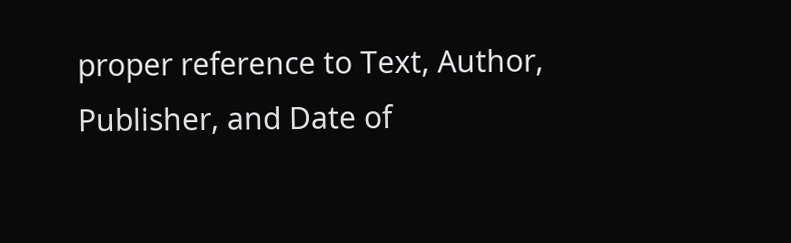proper reference to Text, Author, Publisher, and Date of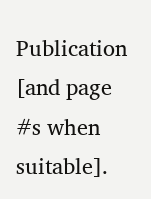Publication [and page #s when suitable].